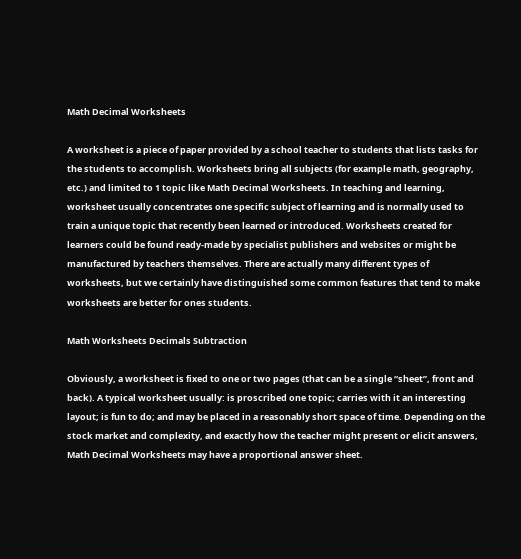Math Decimal Worksheets

A worksheet is a piece of paper provided by a school teacher to students that lists tasks for the students to accomplish. Worksheets bring all subjects (for example math, geography, etc.) and limited to 1 topic like Math Decimal Worksheets. In teaching and learning, worksheet usually concentrates one specific subject of learning and is normally used to train a unique topic that recently been learned or introduced. Worksheets created for learners could be found ready-made by specialist publishers and websites or might be manufactured by teachers themselves. There are actually many different types of worksheets, but we certainly have distinguished some common features that tend to make worksheets are better for ones students.

Math Worksheets Decimals Subtraction

Obviously, a worksheet is fixed to one or two pages (that can be a single “sheet”, front and back). A typical worksheet usually: is proscribed one topic; carries with it an interesting layout; is fun to do; and may be placed in a reasonably short space of time. Depending on the stock market and complexity, and exactly how the teacher might present or elicit answers, Math Decimal Worksheets may have a proportional answer sheet.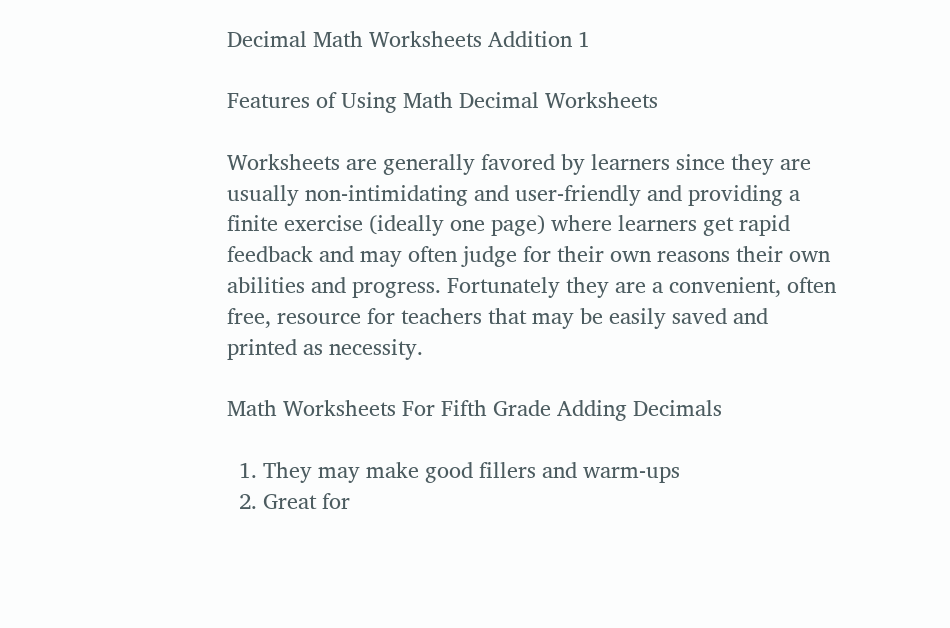Decimal Math Worksheets Addition 1

Features of Using Math Decimal Worksheets

Worksheets are generally favored by learners since they are usually non-intimidating and user-friendly and providing a finite exercise (ideally one page) where learners get rapid feedback and may often judge for their own reasons their own abilities and progress. Fortunately they are a convenient, often free, resource for teachers that may be easily saved and printed as necessity.

Math Worksheets For Fifth Grade Adding Decimals

  1. They may make good fillers and warm-ups
  2. Great for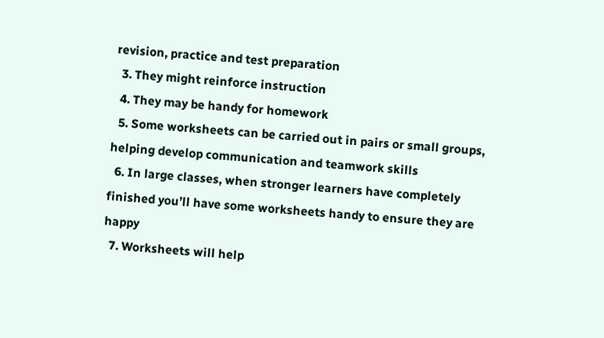revision, practice and test preparation
  3. They might reinforce instruction
  4. They may be handy for homework
  5. Some worksheets can be carried out in pairs or small groups, helping develop communication and teamwork skills
  6. In large classes, when stronger learners have completely finished you’ll have some worksheets handy to ensure they are happy
  7. Worksheets will help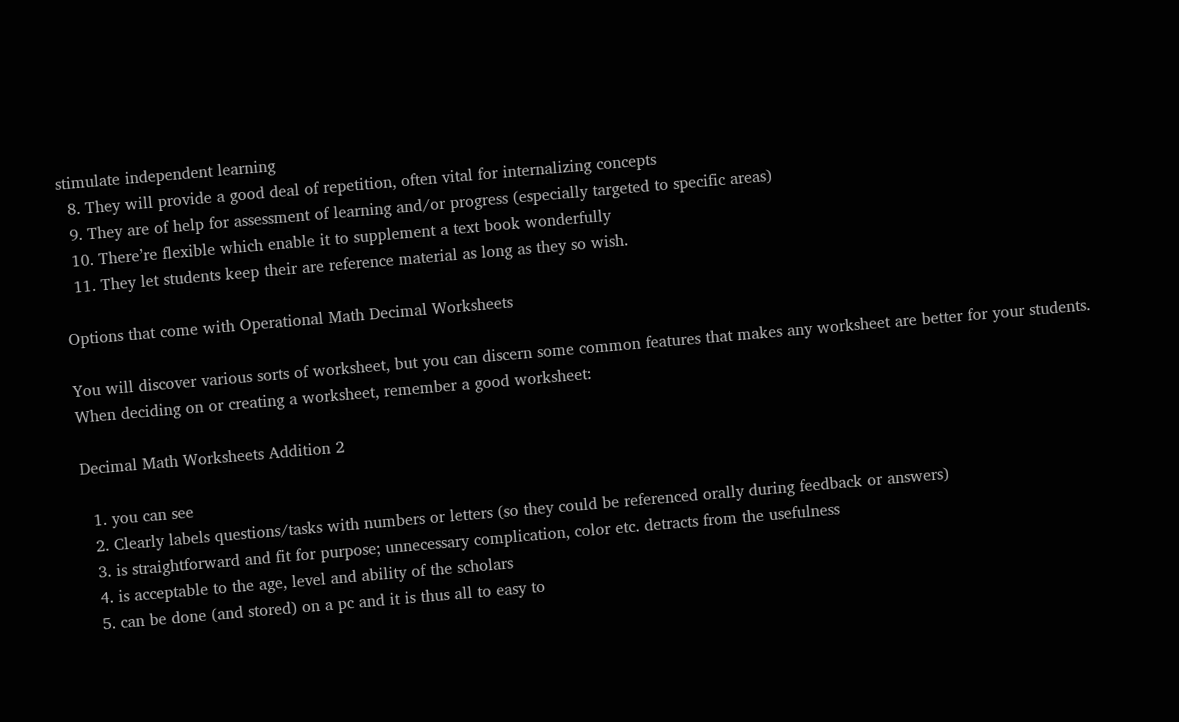stimulate independent learning
  8. They will provide a good deal of repetition, often vital for internalizing concepts
  9. They are of help for assessment of learning and/or progress (especially targeted to specific areas)
  10. There’re flexible which enable it to supplement a text book wonderfully
  11. They let students keep their are reference material as long as they so wish.

Options that come with Operational Math Decimal Worksheets

You will discover various sorts of worksheet, but you can discern some common features that makes any worksheet are better for your students. When deciding on or creating a worksheet, remember a good worksheet:

Decimal Math Worksheets Addition 2

  1. you can see
  2. Clearly labels questions/tasks with numbers or letters (so they could be referenced orally during feedback or answers)
  3. is straightforward and fit for purpose; unnecessary complication, color etc. detracts from the usefulness
  4. is acceptable to the age, level and ability of the scholars
  5. can be done (and stored) on a pc and it is thus all to easy to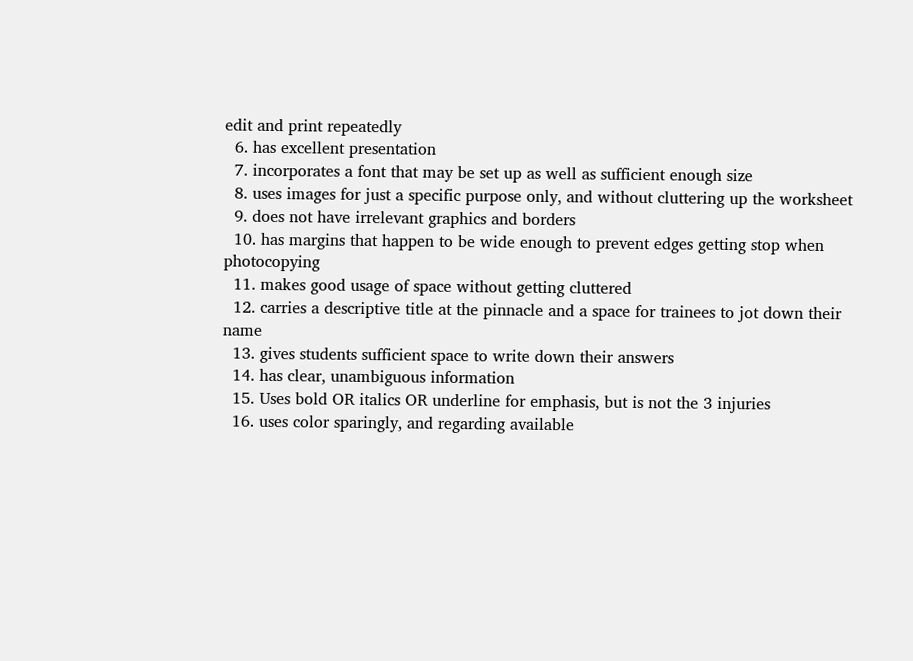edit and print repeatedly
  6. has excellent presentation
  7. incorporates a font that may be set up as well as sufficient enough size
  8. uses images for just a specific purpose only, and without cluttering up the worksheet
  9. does not have irrelevant graphics and borders
  10. has margins that happen to be wide enough to prevent edges getting stop when photocopying
  11. makes good usage of space without getting cluttered
  12. carries a descriptive title at the pinnacle and a space for trainees to jot down their name
  13. gives students sufficient space to write down their answers
  14. has clear, unambiguous information
  15. Uses bold OR italics OR underline for emphasis, but is not the 3 injuries
  16. uses color sparingly, and regarding available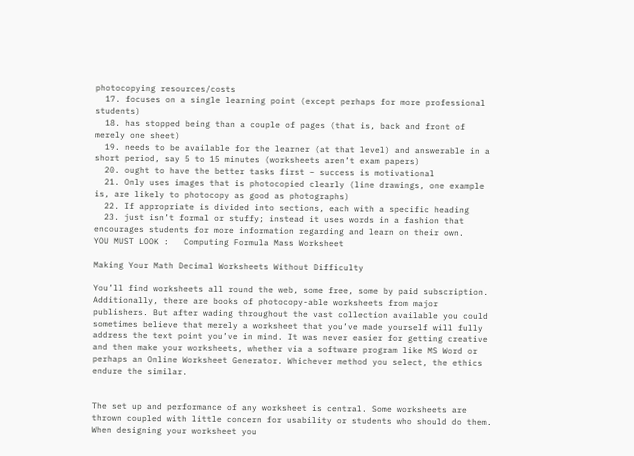photocopying resources/costs
  17. focuses on a single learning point (except perhaps for more professional students)
  18. has stopped being than a couple of pages (that is, back and front of merely one sheet)
  19. needs to be available for the learner (at that level) and answerable in a short period, say 5 to 15 minutes (worksheets aren’t exam papers)
  20. ought to have the better tasks first – success is motivational
  21. Only uses images that is photocopied clearly (line drawings, one example is, are likely to photocopy as good as photographs)
  22. If appropriate is divided into sections, each with a specific heading
  23. just isn’t formal or stuffy; instead it uses words in a fashion that encourages students for more information regarding and learn on their own.
YOU MUST LOOK :   Computing Formula Mass Worksheet

Making Your Math Decimal Worksheets Without Difficulty

You’ll find worksheets all round the web, some free, some by paid subscription. Additionally, there are books of photocopy-able worksheets from major publishers. But after wading throughout the vast collection available you could sometimes believe that merely a worksheet that you’ve made yourself will fully address the text point you’ve in mind. It was never easier for getting creative and then make your worksheets, whether via a software program like MS Word or perhaps an Online Worksheet Generator. Whichever method you select, the ethics endure the similar.


The set up and performance of any worksheet is central. Some worksheets are thrown coupled with little concern for usability or students who should do them. When designing your worksheet you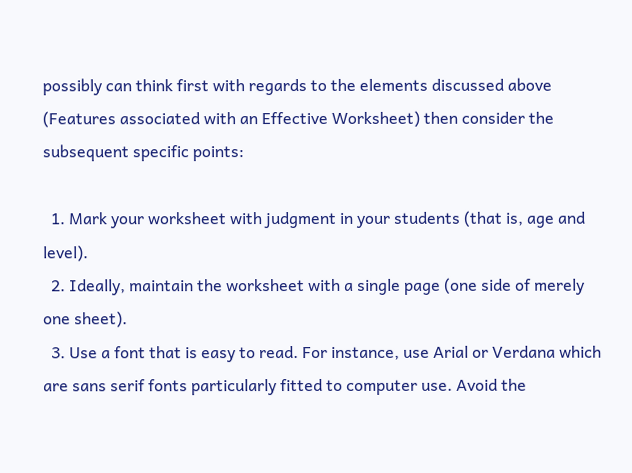possibly can think first with regards to the elements discussed above (Features associated with an Effective Worksheet) then consider the subsequent specific points:

  1. Mark your worksheet with judgment in your students (that is, age and level).
  2. Ideally, maintain the worksheet with a single page (one side of merely one sheet).
  3. Use a font that is easy to read. For instance, use Arial or Verdana which are sans serif fonts particularly fitted to computer use. Avoid the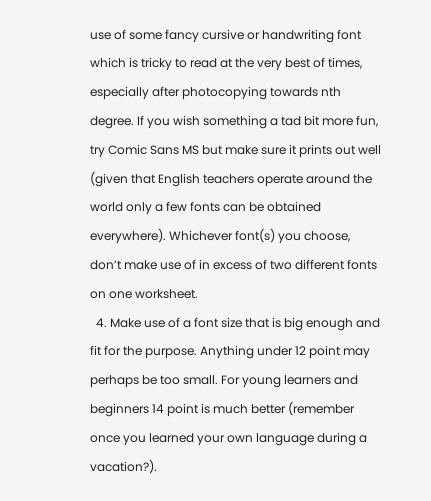use of some fancy cursive or handwriting font which is tricky to read at the very best of times, especially after photocopying towards nth degree. If you wish something a tad bit more fun, try Comic Sans MS but make sure it prints out well (given that English teachers operate around the world only a few fonts can be obtained everywhere). Whichever font(s) you choose, don’t make use of in excess of two different fonts on one worksheet.
  4. Make use of a font size that is big enough and fit for the purpose. Anything under 12 point may perhaps be too small. For young learners and beginners 14 point is much better (remember once you learned your own language during a vacation?).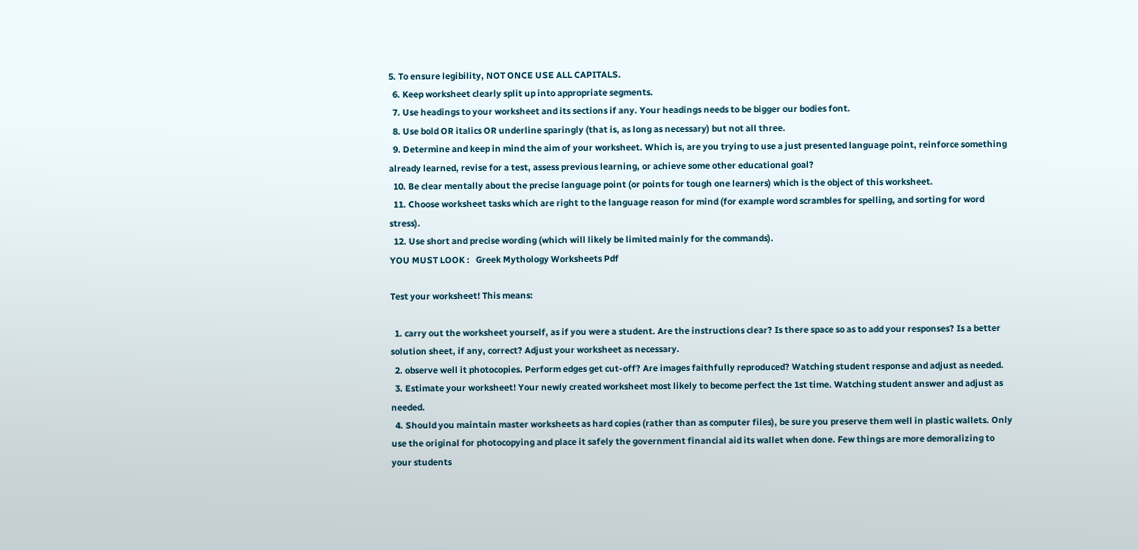5. To ensure legibility, NOT ONCE USE ALL CAPITALS.
  6. Keep worksheet clearly split up into appropriate segments.
  7. Use headings to your worksheet and its sections if any. Your headings needs to be bigger our bodies font.
  8. Use bold OR italics OR underline sparingly (that is, as long as necessary) but not all three.
  9. Determine and keep in mind the aim of your worksheet. Which is, are you trying to use a just presented language point, reinforce something already learned, revise for a test, assess previous learning, or achieve some other educational goal?
  10. Be clear mentally about the precise language point (or points for tough one learners) which is the object of this worksheet.
  11. Choose worksheet tasks which are right to the language reason for mind (for example word scrambles for spelling, and sorting for word stress).
  12. Use short and precise wording (which will likely be limited mainly for the commands).
YOU MUST LOOK :   Greek Mythology Worksheets Pdf

Test your worksheet! This means:

  1. carry out the worksheet yourself, as if you were a student. Are the instructions clear? Is there space so as to add your responses? Is a better solution sheet, if any, correct? Adjust your worksheet as necessary.
  2. observe well it photocopies. Perform edges get cut-off? Are images faithfully reproduced? Watching student response and adjust as needed.
  3. Estimate your worksheet! Your newly created worksheet most likely to become perfect the 1st time. Watching student answer and adjust as needed.
  4. Should you maintain master worksheets as hard copies (rather than as computer files), be sure you preserve them well in plastic wallets. Only use the original for photocopying and place it safely the government financial aid its wallet when done. Few things are more demoralizing to your students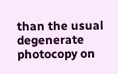than the usual degenerate photocopy on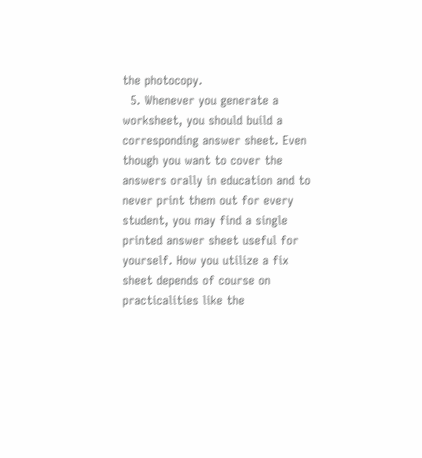the photocopy.
  5. Whenever you generate a worksheet, you should build a corresponding answer sheet. Even though you want to cover the answers orally in education and to never print them out for every student, you may find a single printed answer sheet useful for yourself. How you utilize a fix sheet depends of course on practicalities like the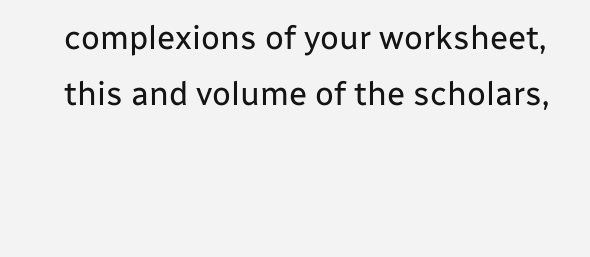complexions of your worksheet, this and volume of the scholars,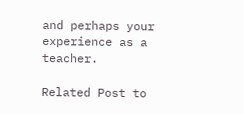and perhaps your experience as a teacher.

Related Post to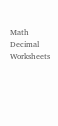Math Decimal Worksheets